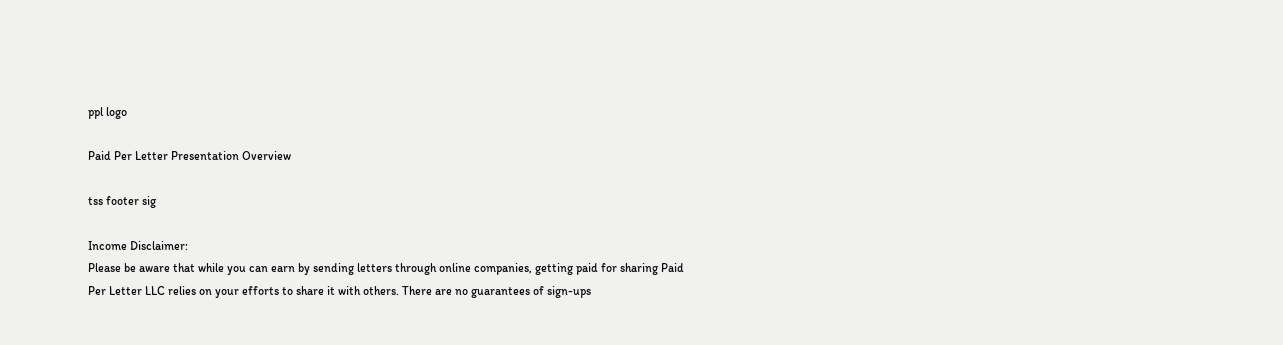ppl logo

Paid Per Letter Presentation Overview

tss footer sig

Income Disclaimer:
Please be aware that while you can earn by sending letters through online companies, getting paid for sharing Paid Per Letter LLC relies on your efforts to share it with others. There are no guarantees of sign-ups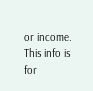or income. This info is for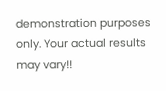demonstration purposes only. Your actual results may vary!!